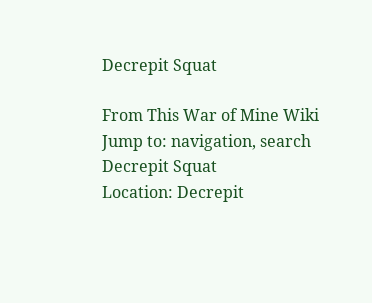Decrepit Squat

From This War of Mine Wiki
Jump to: navigation, search
Decrepit Squat
Location: Decrepit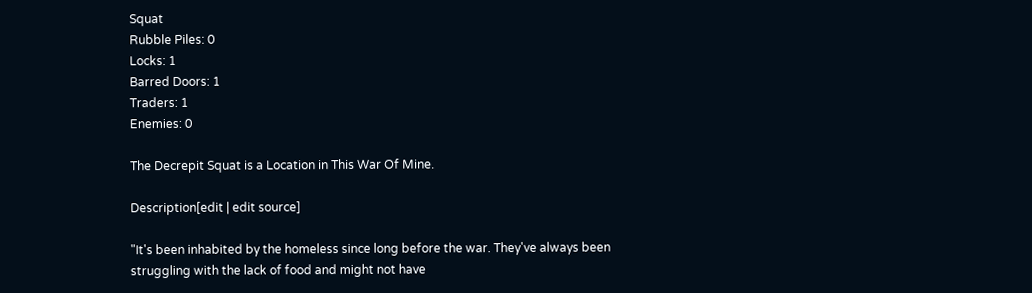Squat
Rubble Piles: 0
Locks: 1
Barred Doors: 1
Traders: 1
Enemies: 0

The Decrepit Squat is a Location in This War Of Mine.

Description[edit | edit source]

"It's been inhabited by the homeless since long before the war. They've always been struggling with the lack of food and might not have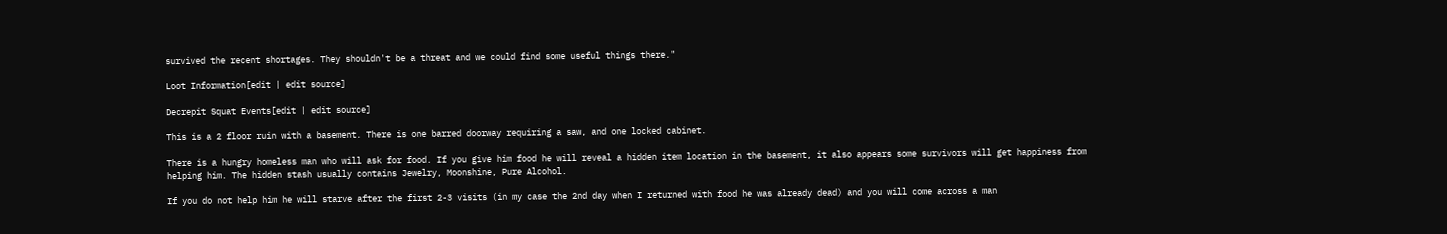survived the recent shortages. They shouldn't be a threat and we could find some useful things there."

Loot Information[edit | edit source]

Decrepit Squat Events[edit | edit source]

This is a 2 floor ruin with a basement. There is one barred doorway requiring a saw, and one locked cabinet.

There is a hungry homeless man who will ask for food. If you give him food he will reveal a hidden item location in the basement, it also appears some survivors will get happiness from helping him. The hidden stash usually contains Jewelry, Moonshine, Pure Alcohol.

If you do not help him he will starve after the first 2-3 visits (in my case the 2nd day when I returned with food he was already dead) and you will come across a man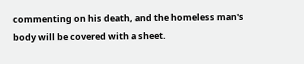commenting on his death, and the homeless man's body will be covered with a sheet.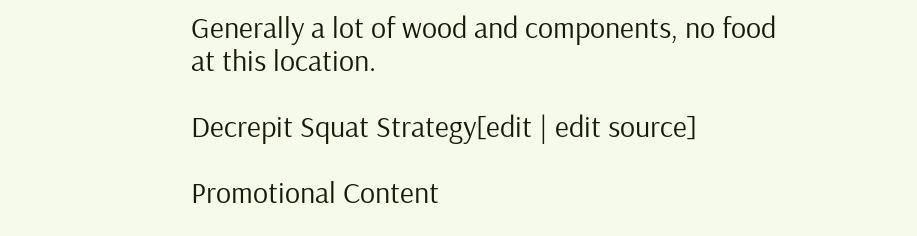Generally a lot of wood and components, no food at this location.

Decrepit Squat Strategy[edit | edit source]

Promotional Content